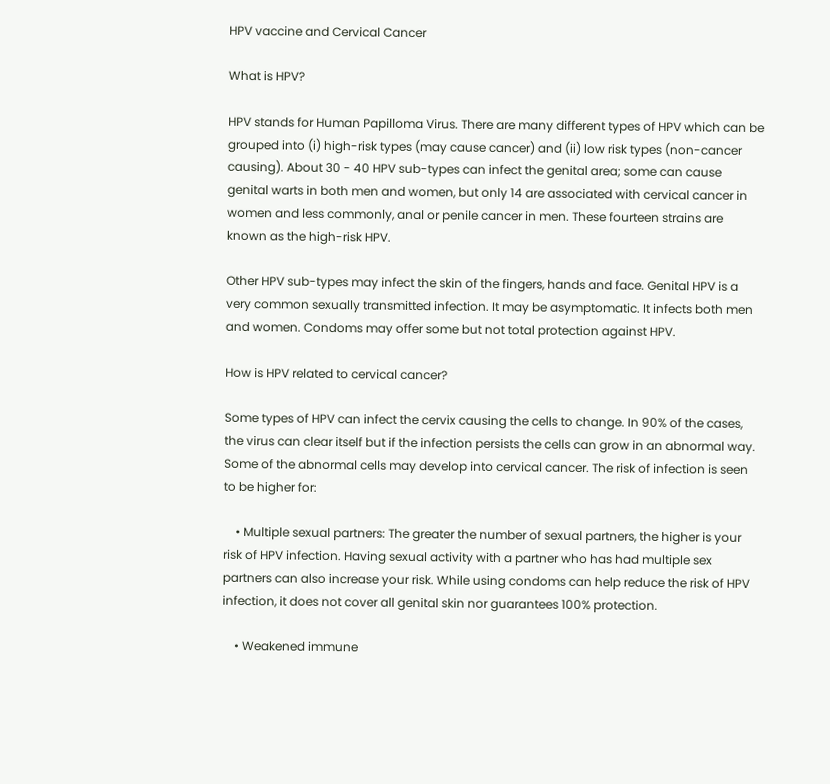HPV vaccine and Cervical Cancer

What is HPV?

HPV stands for Human Papilloma Virus. There are many different types of HPV which can be grouped into (i) high-risk types (may cause cancer) and (ii) low risk types (non-cancer causing). About 30 - 40 HPV sub-types can infect the genital area; some can cause genital warts in both men and women, but only 14 are associated with cervical cancer in women and less commonly, anal or penile cancer in men. These fourteen strains are known as the high-risk HPV.

Other HPV sub-types may infect the skin of the fingers, hands and face. Genital HPV is a very common sexually transmitted infection. It may be asymptomatic. It infects both men and women. Condoms may offer some but not total protection against HPV.

How is HPV related to cervical cancer?

Some types of HPV can infect the cervix causing the cells to change. In 90% of the cases, the virus can clear itself but if the infection persists the cells can grow in an abnormal way. Some of the abnormal cells may develop into cervical cancer. The risk of infection is seen to be higher for:

    • Multiple sexual partners: The greater the number of sexual partners, the higher is your risk of HPV infection. Having sexual activity with a partner who has had multiple sex partners can also increase your risk. While using condoms can help reduce the risk of HPV infection, it does not cover all genital skin nor guarantees 100% protection.

    • Weakened immune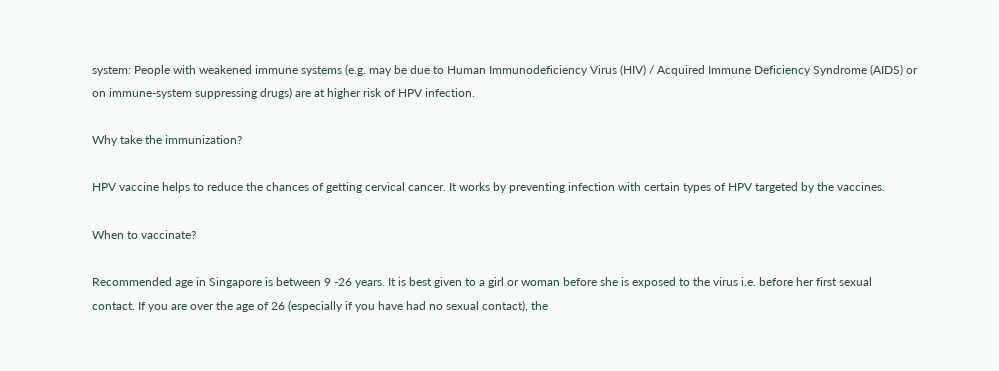system: People with weakened immune systems (e.g. may be due to Human Immunodeficiency Virus (HIV) / Acquired Immune Deficiency Syndrome (AIDS) or on immune-system suppressing drugs) are at higher risk of HPV infection.

Why take the immunization?

HPV vaccine helps to reduce the chances of getting cervical cancer. It works by preventing infection with certain types of HPV targeted by the vaccines.

When to vaccinate?

Recommended age in Singapore is between 9 -26 years. It is best given to a girl or woman before she is exposed to the virus i.e. before her first sexual contact. If you are over the age of 26 (especially if you have had no sexual contact), the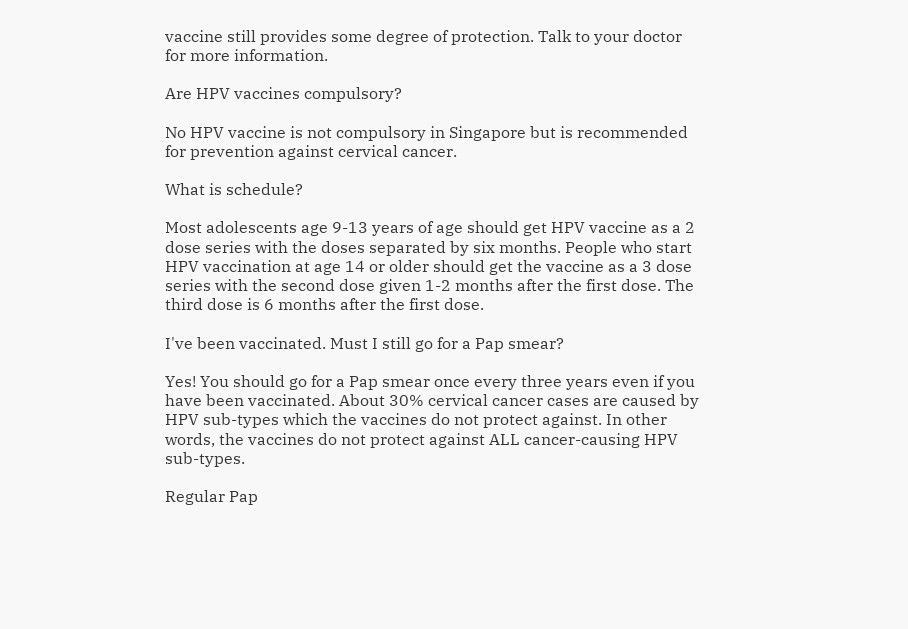vaccine still provides some degree of protection. Talk to your doctor for more information.

Are HPV vaccines compulsory?

No HPV vaccine is not compulsory in Singapore but is recommended for prevention against cervical cancer.

What is schedule?

Most adolescents age 9-13 years of age should get HPV vaccine as a 2 dose series with the doses separated by six months. People who start HPV vaccination at age 14 or older should get the vaccine as a 3 dose series with the second dose given 1-2 months after the first dose. The third dose is 6 months after the first dose.

I've been vaccinated. Must I still go for a Pap smear?

Yes! You should go for a Pap smear once every three years even if you have been vaccinated. About 30% cervical cancer cases are caused by HPV sub-types which the vaccines do not protect against. In other words, the vaccines do not protect against ALL cancer-causing HPV sub-types.

Regular Pap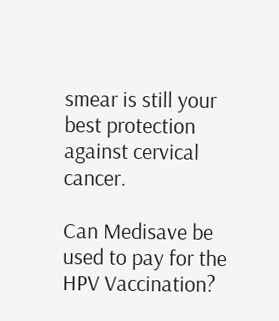smear is still your best protection against cervical cancer.

Can Medisave be used to pay for the HPV Vaccination?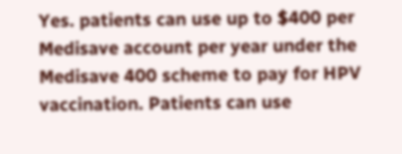Yes. patients can use up to $400 per Medisave account per year under the Medisave 400 scheme to pay for HPV vaccination. Patients can use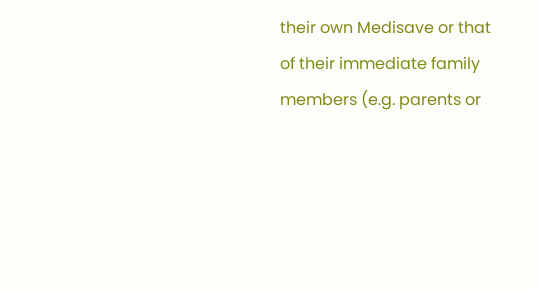their own Medisave or that of their immediate family members (e.g. parents or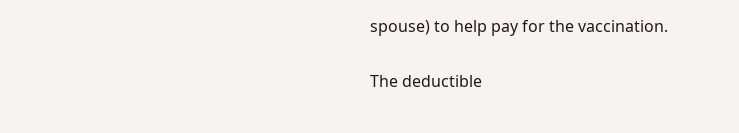spouse) to help pay for the vaccination.

The deductible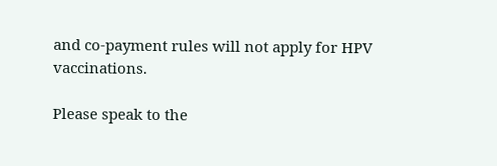and co-payment rules will not apply for HPV vaccinations.

Please speak to the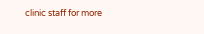clinic staff for more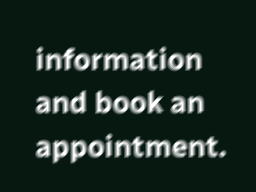information and book an appointment.